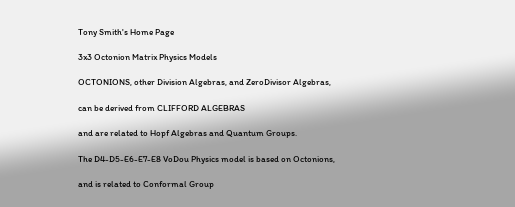Tony Smith's Home Page

3x3 Octonion Matrix Physics Models

OCTONIONS, other Division Algebras, and ZeroDivisor Algebras,

can be derived from CLIFFORD ALGEBRAS

and are related to Hopf Algebras and Quantum Groups.

The D4-D5-E6-E7-E8 VoDou Physics model is based on Octonions,

and is related to Conformal Group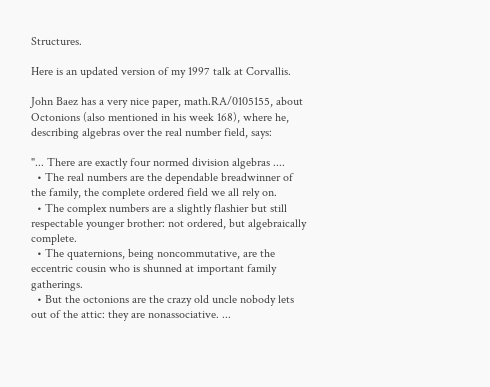Structures.

Here is an updated version of my 1997 talk at Corvallis.

John Baez has a very nice paper, math.RA/0105155, about Octonions (also mentioned in his week 168), where he, describing algebras over the real number field, says:

"... There are exactly four normed division algebras ....
  • The real numbers are the dependable breadwinner of the family, the complete ordered field we all rely on.
  • The complex numbers are a slightly flashier but still respectable younger brother: not ordered, but algebraically complete.
  • The quaternions, being noncommutative, are the eccentric cousin who is shunned at important family gatherings.
  • But the octonions are the crazy old uncle nobody lets out of the attic: they are nonassociative. ...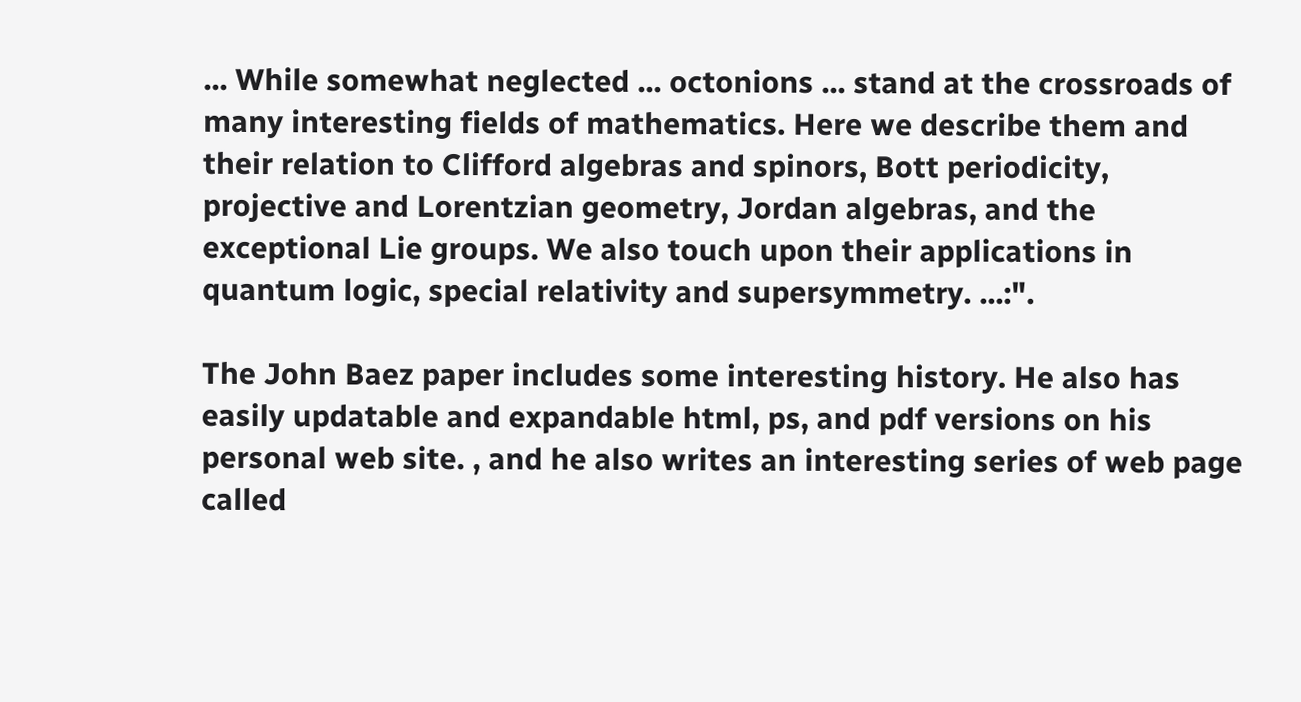... While somewhat neglected ... octonions ... stand at the crossroads of many interesting fields of mathematics. Here we describe them and their relation to Clifford algebras and spinors, Bott periodicity, projective and Lorentzian geometry, Jordan algebras, and the exceptional Lie groups. We also touch upon their applications in quantum logic, special relativity and supersymmetry. ...:".

The John Baez paper includes some interesting history. He also has easily updatable and expandable html, ps, and pdf versions on his personal web site. , and he also writes an interesting series of web page called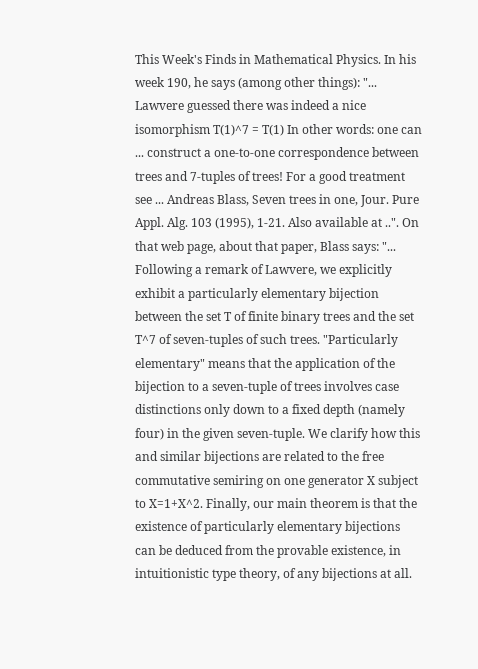This Week's Finds in Mathematical Physics. In his week 190, he says (among other things): "... Lawvere guessed there was indeed a nice isomorphism T(1)^7 = T(1) In other words: one can ... construct a one-to-one correspondence between trees and 7-tuples of trees! For a good treatment see ... Andreas Blass, Seven trees in one, Jour. Pure Appl. Alg. 103 (1995), 1-21. Also available at ..". On that web page, about that paper, Blass says: "... Following a remark of Lawvere, we explicitly exhibit a particularly elementary bijection between the set T of finite binary trees and the set T^7 of seven-tuples of such trees. "Particularly elementary" means that the application of the bijection to a seven-tuple of trees involves case distinctions only down to a fixed depth (namely four) in the given seven-tuple. We clarify how this and similar bijections are related to the free commutative semiring on one generator X subject to X=1+X^2. Finally, our main theorem is that the existence of particularly elementary bijections can be deduced from the provable existence, in intuitionistic type theory, of any bijections at all.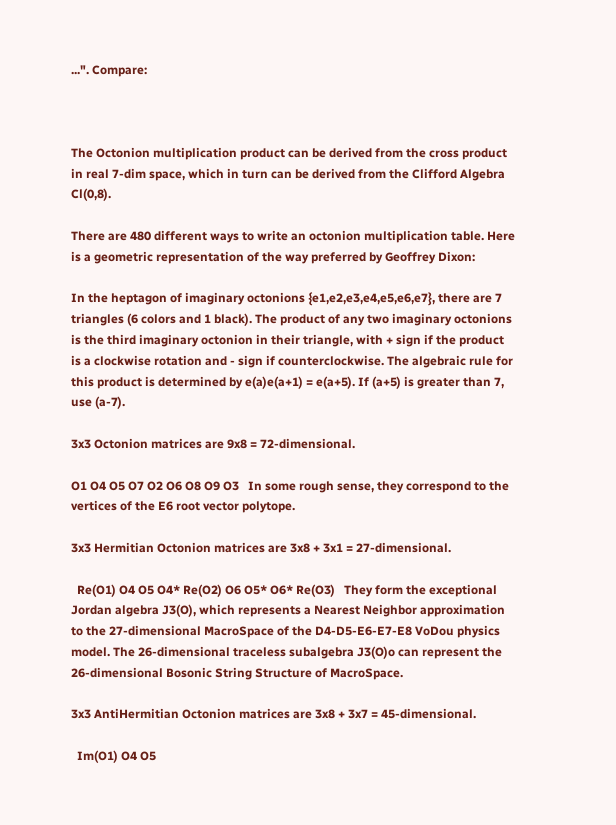...". Compare:



The Octonion multiplication product can be derived from the cross product in real 7-dim space, which in turn can be derived from the Clifford Algebra Cl(0,8).

There are 480 different ways to write an octonion multiplication table. Here is a geometric representation of the way preferred by Geoffrey Dixon:

In the heptagon of imaginary octonions {e1,e2,e3,e4,e5,e6,e7}, there are 7 triangles (6 colors and 1 black). The product of any two imaginary octonions is the third imaginary octonion in their triangle, with + sign if the product is a clockwise rotation and - sign if counterclockwise. The algebraic rule for this product is determined by e(a)e(a+1) = e(a+5). If (a+5) is greater than 7, use (a-7).

3x3 Octonion matrices are 9x8 = 72-dimensional.

O1 O4 O5 O7 O2 O6 O8 O9 O3   In some rough sense, they correspond to the vertices of the E6 root vector polytope.

3x3 Hermitian Octonion matrices are 3x8 + 3x1 = 27-dimensional.

  Re(O1) O4 O5 O4* Re(O2) O6 O5* O6* Re(O3)   They form the exceptional Jordan algebra J3(O), which represents a Nearest Neighbor approximation to the 27-dimensional MacroSpace of the D4-D5-E6-E7-E8 VoDou physics model. The 26-dimensional traceless subalgebra J3(O)o can represent the 26-dimensional Bosonic String Structure of MacroSpace.

3x3 AntiHermitian Octonion matrices are 3x8 + 3x7 = 45-dimensional.

  Im(O1) O4 O5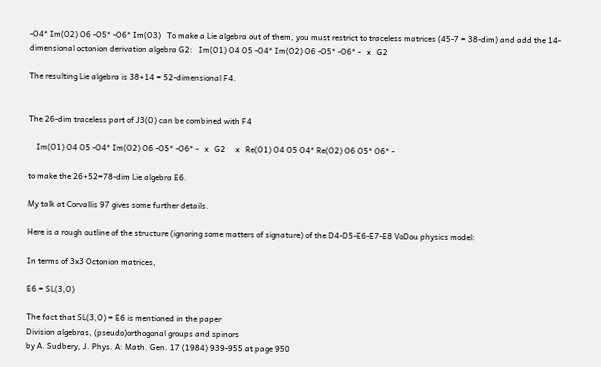-O4* Im(O2) O6 -O5* -O6* Im(O3)   To make a Lie algebra out of them, you must restrict to traceless matrices (45-7 = 38-dim) and add the 14-dimensional octonion derivation algebra G2:   Im(O1) O4 O5 -O4* Im(O2) O6 -O5* -O6* -   x   G2

The resulting Lie algebra is 38+14 = 52-dimensional F4.


The 26-dim traceless part of J3(O) can be combined with F4

    Im(O1) O4 O5 -O4* Im(O2) O6 -O5* -O6* -   x   G2     x   Re(O1) O4 O5 O4* Re(O2) O6 O5* O6* -

to make the 26+52=78-dim Lie algebra E6.

My talk at Corvallis 97 gives some further details.

Here is a rough outline of the structure (ignoring some matters of signature) of the D4-D5-E6-E7-E8 VoDou physics model:

In terms of 3x3 Octonion matrices,

E6 = SL(3,O)

The fact that SL(3,O) = E6 is mentioned in the paper
Division algebras, (pseudo)orthogonal groups and spinors
by A. Sudbery, J. Phys. A: Math. Gen. 17 (1984) 939-955 at page 950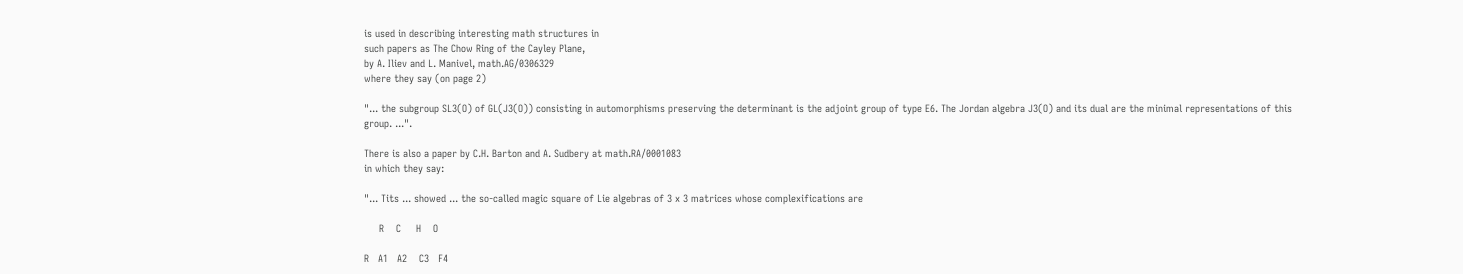is used in describing interesting math structures in
such papers as The Chow Ring of the Cayley Plane,
by A. Iliev and L. Manivel, math.AG/0306329
where they say (on page 2)

"... the subgroup SL3(O) of GL(J3(O)) consisting in automorphisms preserving the determinant is the adjoint group of type E6. The Jordan algebra J3(O) and its dual are the minimal representations of this group. ...".

There is also a paper by C.H. Barton and A. Sudbery at math.RA/0001083
in which they say:

"... Tits ... showed ... the so-called magic square of Lie algebras of 3 x 3 matrices whose complexifications are

     R    C     H    O

R   A1   A2    C3   F4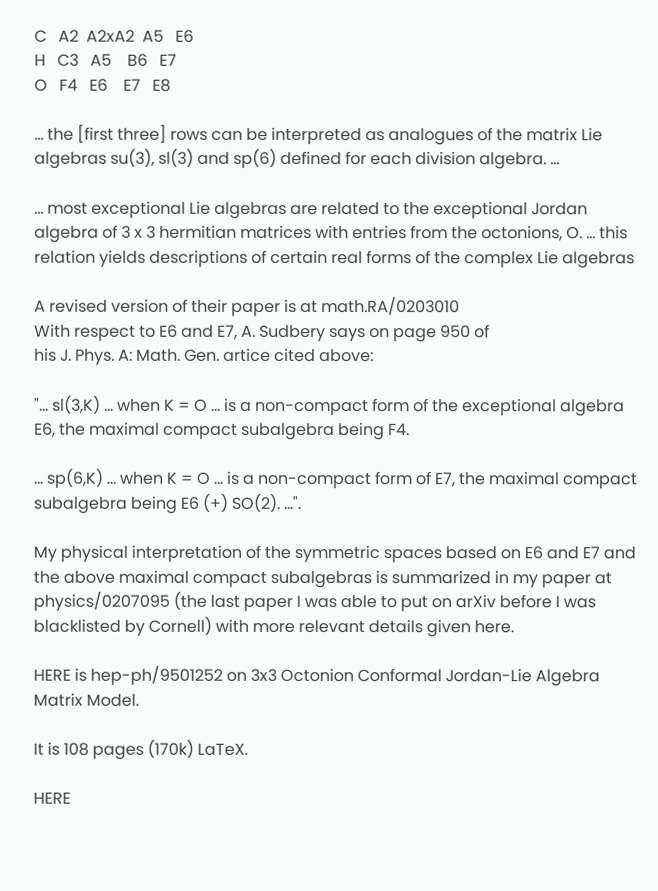C   A2  A2xA2  A5   E6
H   C3   A5    B6   E7
O   F4   E6    E7   E8

... the [first three] rows can be interpreted as analogues of the matrix Lie algebras su(3), sl(3) and sp(6) defined for each division algebra. ...

... most exceptional Lie algebras are related to the exceptional Jordan algebra of 3 x 3 hermitian matrices with entries from the octonions, O. ... this relation yields descriptions of certain real forms of the complex Lie algebras

A revised version of their paper is at math.RA/0203010
With respect to E6 and E7, A. Sudbery says on page 950 of
his J. Phys. A: Math. Gen. artice cited above:

"... sl(3,K) ... when K = O ... is a non-compact form of the exceptional algebra E6, the maximal compact subalgebra being F4.

... sp(6,K) ... when K = O ... is a non-compact form of E7, the maximal compact subalgebra being E6 (+) SO(2). ...".

My physical interpretation of the symmetric spaces based on E6 and E7 and the above maximal compact subalgebras is summarized in my paper at physics/0207095 (the last paper I was able to put on arXiv before I was blacklisted by Cornell) with more relevant details given here.

HERE is hep-ph/9501252 on 3x3 Octonion Conformal Jordan-Lie Algebra Matrix Model.

It is 108 pages (170k) LaTeX.

HERE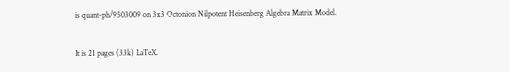is quant-ph/9503009 on 3x3 Octonion Nilpotent Heisenberg Algebra Matrix Model.

It is 21 pages (33k) LaTeX.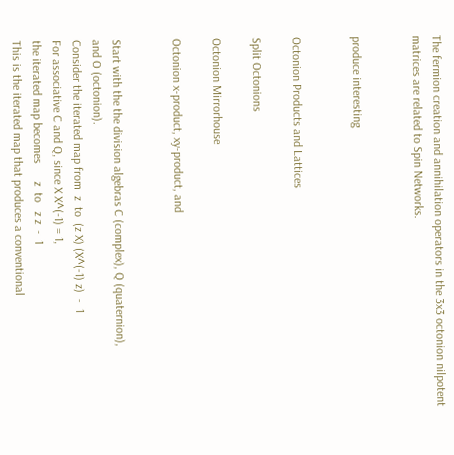The fermion creation and annihilation operators in the 3x3 octonion nilpotent matrices are related to Spin Networks.


produce interesting


Octonion Products and Lattices

Split Octonions

Octonion Mirrorhouse

Octonion x-product, xy-product, and


Start with the the division algebras C (complex), Q (quaternion),
and O (octonion).
Consider the iterated map from  z  to  (z X) (X^(-1) z)  -  1
For associative C and Q, since X X^(-1) = 1,
the iterated map becomes      z  to   z z  -  1
This is the iterated map that produces a conventional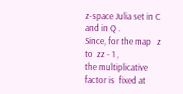z-space Julia set in C and in Q .
Since, for the map   z  to  zz - 1 ,
the multiplicative factor is  fixed at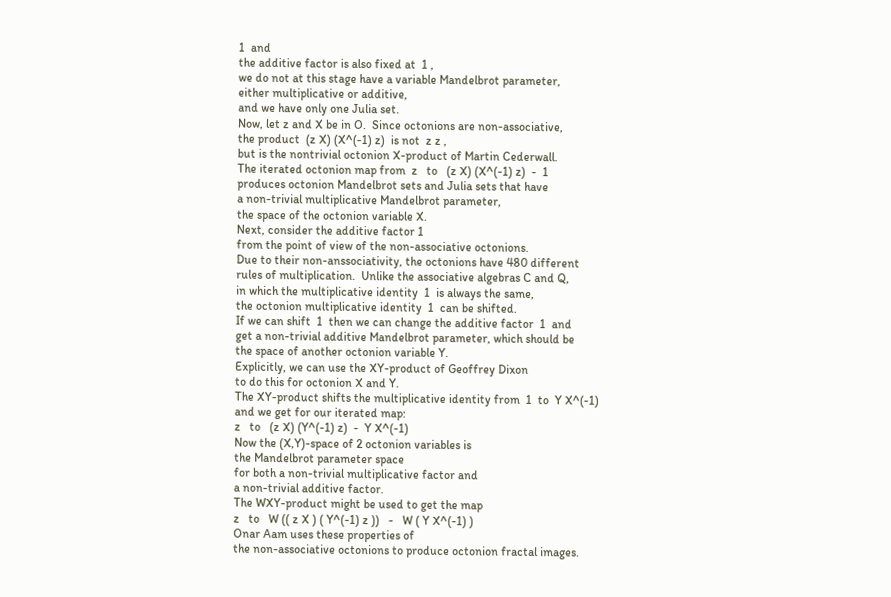1  and
the additive factor is also fixed at  1 ,
we do not at this stage have a variable Mandelbrot parameter,
either multiplicative or additive,
and we have only one Julia set.
Now, let z and X be in O.  Since octonions are non-associative,
the product  (z X) (X^(-1) z)  is not  z z ,
but is the nontrivial octonion X-product of Martin Cederwall.
The iterated octonion map from  z   to   (z X) (X^(-1) z)  -  1
produces octonion Mandelbrot sets and Julia sets that have
a non-trivial multiplicative Mandelbrot parameter,
the space of the octonion variable X.
Next, consider the additive factor 1
from the point of view of the non-associative octonions.
Due to their non-anssociativity, the octonions have 480 different
rules of multiplication.  Unlike the associative algebras C and Q,
in which the multiplicative identity  1  is always the same,
the octonion multiplicative identity  1  can be shifted.
If we can shift  1  then we can change the additive factor  1  and
get a non-trivial additive Mandelbrot parameter, which should be
the space of another octonion variable Y.
Explicitly, we can use the XY-product of Geoffrey Dixon
to do this for octonion X and Y.
The XY-product shifts the multiplicative identity from  1  to  Y X^(-1)
and we get for our iterated map:
z   to   (z X) (Y^(-1) z)  -  Y X^(-1)
Now the (X,Y)-space of 2 octonion variables is
the Mandelbrot parameter space
for both a non-trivial multiplicative factor and
a non-trivial additive factor.
The WXY-product might be used to get the map
z   to   W (( z X ) ( Y^(-1) z ))   -   W ( Y X^(-1) )
Onar Aam uses these properties of
the non-associative octonions to produce octonion fractal images.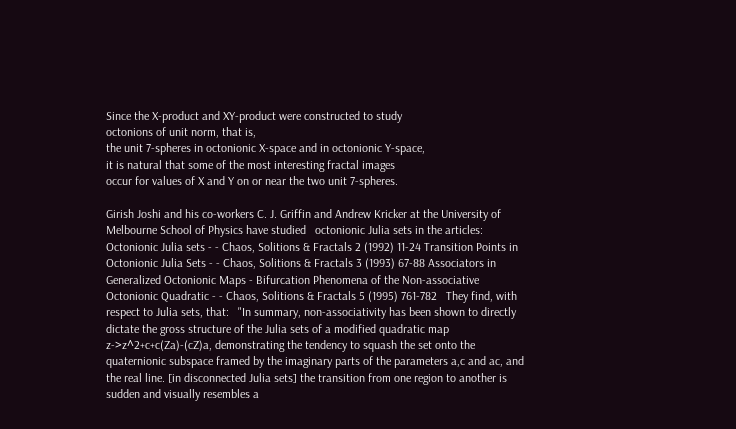Since the X-product and XY-product were constructed to study
octonions of unit norm, that is,
the unit 7-spheres in octonionic X-space and in octonionic Y-space,
it is natural that some of the most interesting fractal images
occur for values of X and Y on or near the two unit 7-spheres.

Girish Joshi and his co-workers C. J. Griffin and Andrew Kricker at the University of Melbourne School of Physics have studied   octonionic Julia sets in the articles:   Octonionic Julia sets - - Chaos, Solitions & Fractals 2 (1992) 11-24 Transition Points in Octonionic Julia Sets - - Chaos, Solitions & Fractals 3 (1993) 67-88 Associators in Generalized Octonionic Maps - Bifurcation Phenomena of the Non-associative Octonionic Quadratic - - Chaos, Solitions & Fractals 5 (1995) 761-782   They find, with respect to Julia sets, that:   "In summary, non-associativity has been shown to directly dictate the gross structure of the Julia sets of a modified quadratic map z->z^2+c+c(Za)-(cZ)a, demonstrating the tendency to squash the set onto the quaternionic subspace framed by the imaginary parts of the parameters a,c and ac, and the real line. [in disconnected Julia sets] the transition from one region to another is sudden and visually resembles a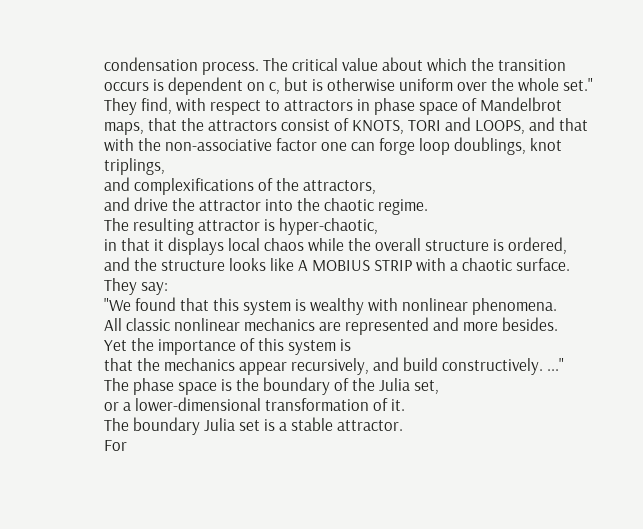condensation process. The critical value about which the transition occurs is dependent on c, but is otherwise uniform over the whole set."   They find, with respect to attractors in phase space of Mandelbrot maps, that the attractors consist of KNOTS, TORI and LOOPS, and that with the non-associative factor one can forge loop doublings, knot triplings,
and complexifications of the attractors,
and drive the attractor into the chaotic regime.
The resulting attractor is hyper-chaotic,
in that it displays local chaos while the overall structure is ordered,
and the structure looks like A MOBIUS STRIP with a chaotic surface.
They say:
"We found that this system is wealthy with nonlinear phenomena.
All classic nonlinear mechanics are represented and more besides.
Yet the importance of this system is
that the mechanics appear recursively, and build constructively. ..."
The phase space is the boundary of the Julia set,
or a lower-dimensional transformation of it.
The boundary Julia set is a stable attractor.
For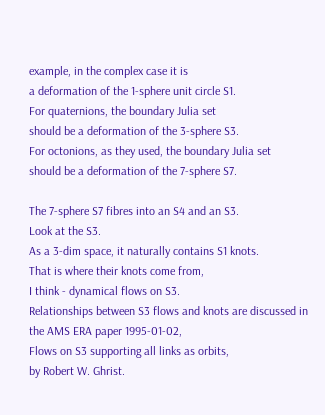example, in the complex case it is
a deformation of the 1-sphere unit circle S1.
For quaternions, the boundary Julia set
should be a deformation of the 3-sphere S3.
For octonions, as they used, the boundary Julia set
should be a deformation of the 7-sphere S7.

The 7-sphere S7 fibres into an S4 and an S3.
Look at the S3.
As a 3-dim space, it naturally contains S1 knots.
That is where their knots come from,
I think - dynamical flows on S3.
Relationships between S3 flows and knots are discussed in
the AMS ERA paper 1995-01-02,
Flows on S3 supporting all links as orbits,
by Robert W. Ghrist.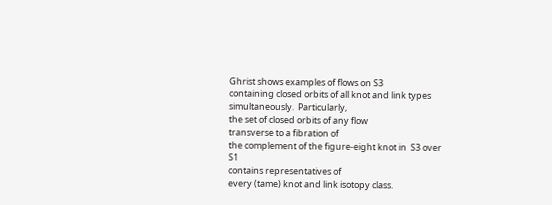Ghrist shows examples of flows on S3
containing closed orbits of all knot and link types
simultaneously.  Particularly,
the set of closed orbits of any flow
transverse to a fibration of
the complement of the figure-eight knot in  S3 over  S1
contains representatives of
every (tame) knot and link isotopy class.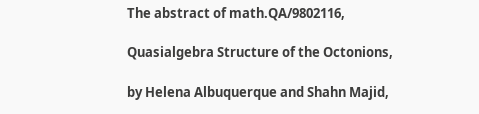The abstract of math.QA/9802116,

Quasialgebra Structure of the Octonions,

by Helena Albuquerque and Shahn Majid,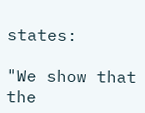states:

"We show that the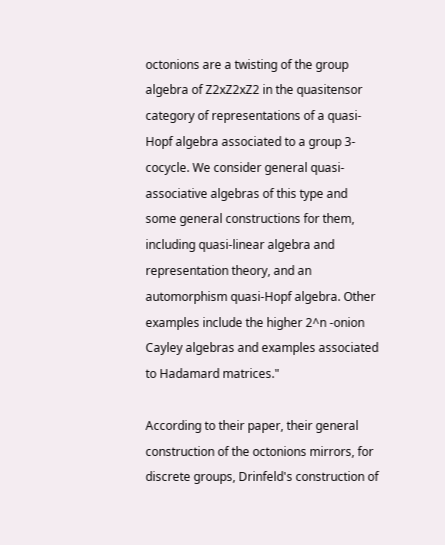octonions are a twisting of the group algebra of Z2xZ2xZ2 in the quasitensor category of representations of a quasi-Hopf algebra associated to a group 3-cocycle. We consider general quasi-associative algebras of this type and some general constructions for them, including quasi-linear algebra and representation theory, and an automorphism quasi-Hopf algebra. Other examples include the higher 2^n -onion Cayley algebras and examples associated to Hadamard matrices."

According to their paper, their general construction of the octonions mirrors, for discrete groups, Drinfeld's construction of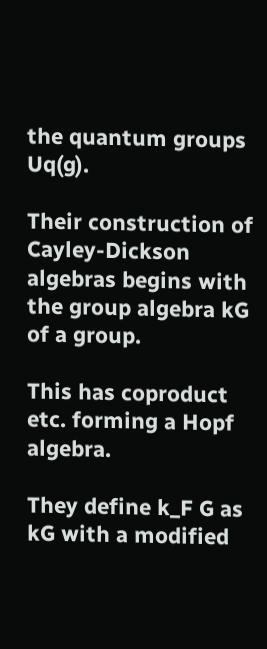the quantum groups Uq(g).

Their construction of Cayley-Dickson algebras begins with the group algebra kG of a group.

This has coproduct etc. forming a Hopf algebra.

They define k_F G as kG with a modified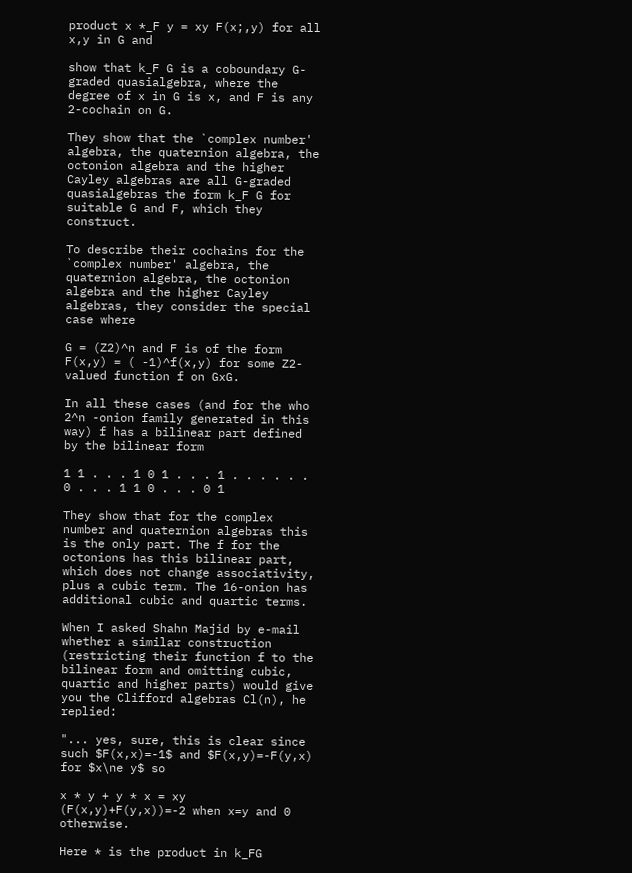product x *_F y = xy F(x;,y) for all x,y in G and

show that k_F G is a coboundary G-graded quasialgebra, where the degree of x in G is x, and F is any 2-cochain on G.

They show that the `complex number' algebra, the quaternion algebra, the octonion algebra and the higher Cayley algebras are all G-graded quasialgebras the form k_F G for suitable G and F, which they construct.

To describe their cochains for the `complex number' algebra, the quaternion algebra, the octonion algebra and the higher Cayley algebras, they consider the special case where

G = (Z2)^n and F is of the form F(x,y) = ( -1)^f(x,y) for some Z2-valued function f on GxG.

In all these cases (and for the who 2^n -onion family generated in this way) f has a bilinear part defined by the bilinear form

1 1 . . . 1 0 1 . . . 1 . . . . . . 0 . . . 1 1 0 . . . 0 1

They show that for the complex number and quaternion algebras this is the only part. The f for the octonions has this bilinear part, which does not change associativity, plus a cubic term. The 16-onion has additional cubic and quartic terms.

When I asked Shahn Majid by e-mail whether a similar construction (restricting their function f to the bilinear form and omitting cubic, quartic and higher parts) would give you the Clifford algebras Cl(n), he replied:

"... yes, sure, this is clear since such $F(x,x)=-1$ and $F(x,y)=-F(y,x) for $x\ne y$ so

x * y + y * x = xy (F(x,y)+F(y,x))=-2 when x=y and 0 otherwise.

Here * is the product in k_FG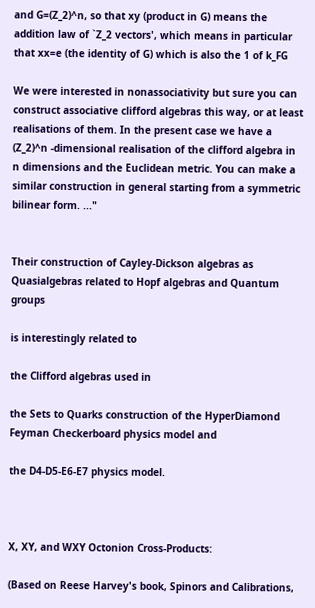and G=(Z_2)^n, so that xy (product in G) means the addition law of `Z_2 vectors', which means in particular that xx=e (the identity of G) which is also the 1 of k_FG

We were interested in nonassociativity but sure you can construct associative clifford algebras this way, or at least realisations of them. In the present case we have a (Z_2)^n -dimensional realisation of the clifford algebra in n dimensions and the Euclidean metric. You can make a similar construction in general starting from a symmetric bilinear form. ..."


Their construction of Cayley-Dickson algebras as Quasialgebras related to Hopf algebras and Quantum groups

is interestingly related to

the Clifford algebras used in

the Sets to Quarks construction of the HyperDiamond Feyman Checkerboard physics model and

the D4-D5-E6-E7 physics model.



X, XY, and WXY Octonion Cross-Products:

(Based on Reese Harvey's book, Spinors and Calibrations,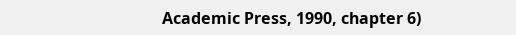Academic Press, 1990, chapter 6)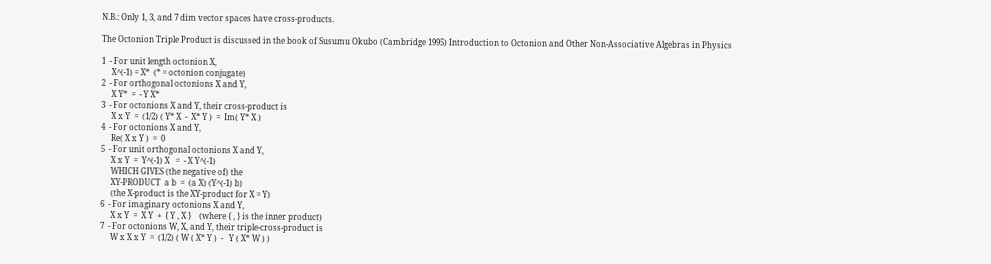N.B.: Only 1, 3, and 7 dim vector spaces have cross-products.

The Octonion Triple Product is discussed in the book of Susumu Okubo (Cambridge 1995) Introduction to Octonion and Other Non-Associative Algebras in Physics

1  - For unit length octonion X,
     X^(-1) = X*  (* = octonion conjugate)
2  - For orthogonal octonions X and Y,
     X Y*  =  - Y X*
3  - For octonions X and Y, their cross-product is
     X x Y  =  (1/2) ( Y* X  -  X* Y )  =  Im( Y* X )
4  - For octonions X and Y,
     Re( X x Y )  =  0
5  - For unit orthogonal octonions X and Y,
     X x Y  =  Y^(-1) X   =  - X Y^(-1)
     WHICH GIVES (the negative of) the
     XY-PRODUCT  a b  =  (a X) (Y^(-1) b)
     (the X-product is the XY-product for X = Y)
6  - For imaginary octonions X and Y,
     X x Y  =  X Y  +  { Y , X }    (where { , } is the inner product)
7  - For octonions W, X, and Y, their triple-cross-product is
     W x X x Y  =  (1/2) ( W ( X* Y )  -   Y ( X* W ) )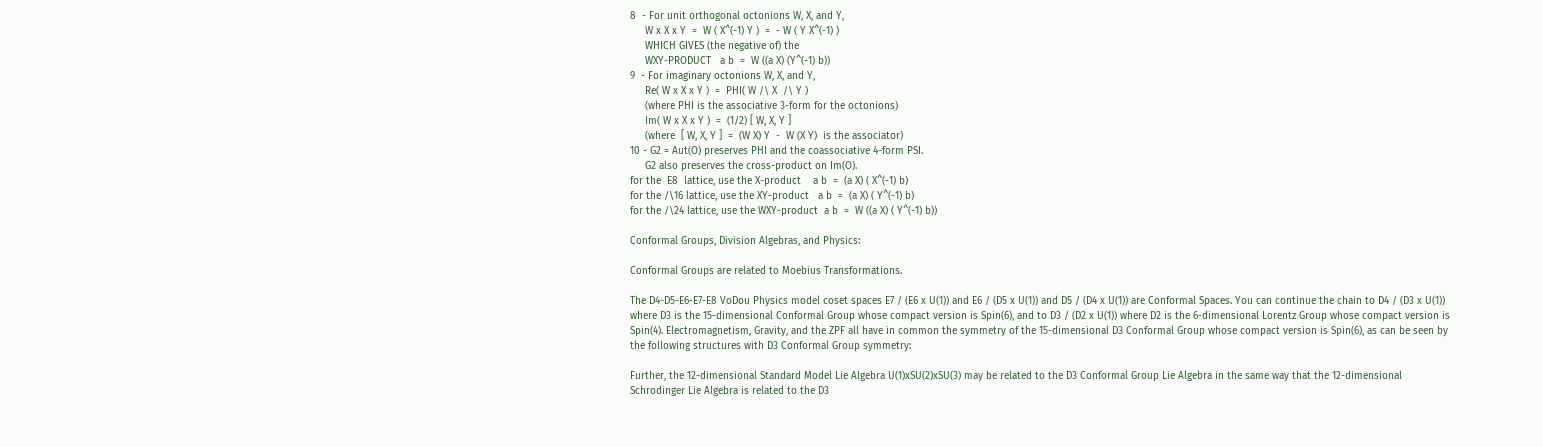8  - For unit orthogonal octonions W, X, and Y,
     W x X x Y  =  W ( X^(-1) Y )  =  - W ( Y X^(-1) )
     WHICH GIVES (the negative of) the
     WXY-PRODUCT   a b  =  W ((a X) (Y^(-1) b))
9  - For imaginary octonions W, X, and Y,
     Re( W x X x Y )  =  PHI( W /\ X  /\ Y )
     (where PHI is the associative 3-form for the octonions)
     Im( W x X x Y )  =  (1/2) [ W, X, Y ]
     (where  [ W, X, Y ]  =  (W X) Y  -  W (X Y)  is the associator)
10 - G2 = Aut(O) preserves PHI and the coassociative 4-form PSI.
     G2 also preserves the cross-product on Im(O).
for the  E8  lattice, use the X-product    a b  =  (a X) ( X^(-1) b)
for the /\16 lattice, use the XY-product   a b  =  (a X) ( Y^(-1) b)
for the /\24 lattice, use the WXY-product  a b  =  W ((a X) ( Y^(-1) b))

Conformal Groups, Division Algebras, and Physics:

Conformal Groups are related to Moebius Transformations.

The D4-D5-E6-E7-E8 VoDou Physics model coset spaces E7 / (E6 x U(1)) and E6 / (D5 x U(1)) and D5 / (D4 x U(1)) are Conformal Spaces. You can continue the chain to D4 / (D3 x U(1)) where D3 is the 15-dimensional Conformal Group whose compact version is Spin(6), and to D3 / (D2 x U(1)) where D2 is the 6-dimensional Lorentz Group whose compact version is Spin(4). Electromagnetism, Gravity, and the ZPF all have in common the symmetry of the 15-dimensional D3 Conformal Group whose compact version is Spin(6), as can be seen by the following structures with D3 Conformal Group symmetry:

Further, the 12-dimensional Standard Model Lie Algebra U(1)xSU(2)xSU(3) may be related to the D3 Conformal Group Lie Algebra in the same way that the 12-dimensional Schrodinger Lie Algebra is related to the D3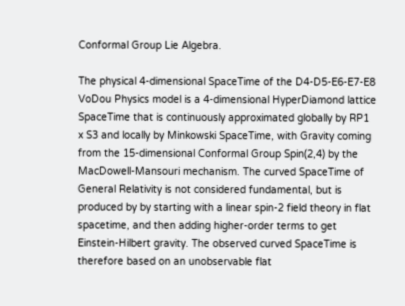Conformal Group Lie Algebra.

The physical 4-dimensional SpaceTime of the D4-D5-E6-E7-E8 VoDou Physics model is a 4-dimensional HyperDiamond lattice SpaceTime that is continuously approximated globally by RP1 x S3 and locally by Minkowski SpaceTime, with Gravity coming from the 15-dimensional Conformal Group Spin(2,4) by the MacDowell-Mansouri mechanism. The curved SpaceTime of General Relativity is not considered fundamental, but is produced by by starting with a linear spin-2 field theory in flat spacetime, and then adding higher-order terms to get Einstein-Hilbert gravity. The observed curved SpaceTime is therefore based on an unobservable flat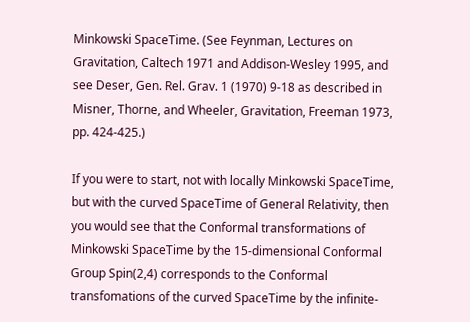Minkowski SpaceTime. (See Feynman, Lectures on Gravitation, Caltech 1971 and Addison-Wesley 1995, and see Deser, Gen. Rel. Grav. 1 (1970) 9-18 as described in Misner, Thorne, and Wheeler, Gravitation, Freeman 1973, pp. 424-425.)

If you were to start, not with locally Minkowski SpaceTime, but with the curved SpaceTime of General Relativity, then you would see that the Conformal transformations of Minkowski SpaceTime by the 15-dimensional Conformal Group Spin(2,4) corresponds to the Conformal transfomations of the curved SpaceTime by the infinite-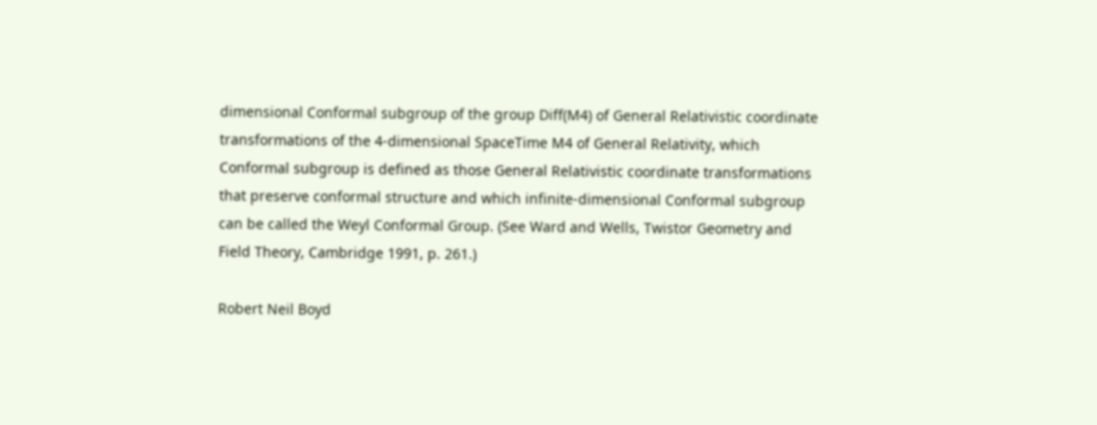dimensional Conformal subgroup of the group Diff(M4) of General Relativistic coordinate transformations of the 4-dimensional SpaceTime M4 of General Relativity, which Conformal subgroup is defined as those General Relativistic coordinate transformations that preserve conformal structure and which infinite-dimensional Conformal subgroup can be called the Weyl Conformal Group. (See Ward and Wells, Twistor Geometry and Field Theory, Cambridge 1991, p. 261.)

Robert Neil Boyd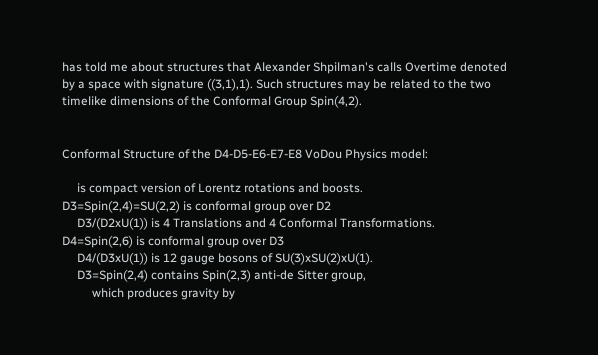has told me about structures that Alexander Shpilman's calls Overtime denoted by a space with signature ((3,1),1). Such structures may be related to the two timelike dimensions of the Conformal Group Spin(4,2).


Conformal Structure of the D4-D5-E6-E7-E8 VoDou Physics model:

     is compact version of Lorentz rotations and boosts.
D3=Spin(2,4)=SU(2,2) is conformal group over D2
     D3/(D2xU(1)) is 4 Translations and 4 Conformal Transformations.
D4=Spin(2,6) is conformal group over D3
     D4/(D3xU(1)) is 12 gauge bosons of SU(3)xSU(2)xU(1).
     D3=Spin(2,4) contains Spin(2,3) anti-de Sitter group,
          which produces gravity by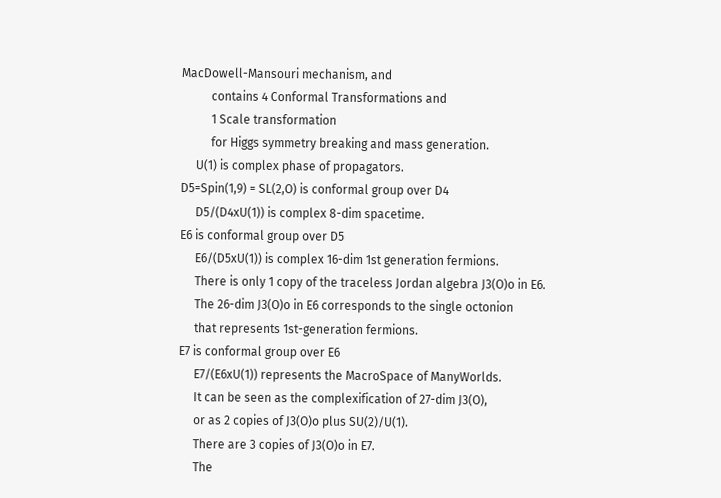MacDowell-Mansouri mechanism, and
          contains 4 Conformal Transformations and
          1 Scale transformation
          for Higgs symmetry breaking and mass generation.
     U(1) is complex phase of propagators.
D5=Spin(1,9) = SL(2,O) is conformal group over D4
     D5/(D4xU(1)) is complex 8-dim spacetime.
E6 is conformal group over D5
     E6/(D5xU(1)) is complex 16-dim 1st generation fermions.
     There is only 1 copy of the traceless Jordan algebra J3(O)o in E6.
     The 26-dim J3(O)o in E6 corresponds to the single octonion
     that represents 1st-generation fermions.
E7 is conformal group over E6
     E7/(E6xU(1)) represents the MacroSpace of ManyWorlds.
     It can be seen as the complexification of 27-dim J3(O),
     or as 2 copies of J3(O)o plus SU(2)/U(1).
     There are 3 copies of J3(O)o in E7.
     The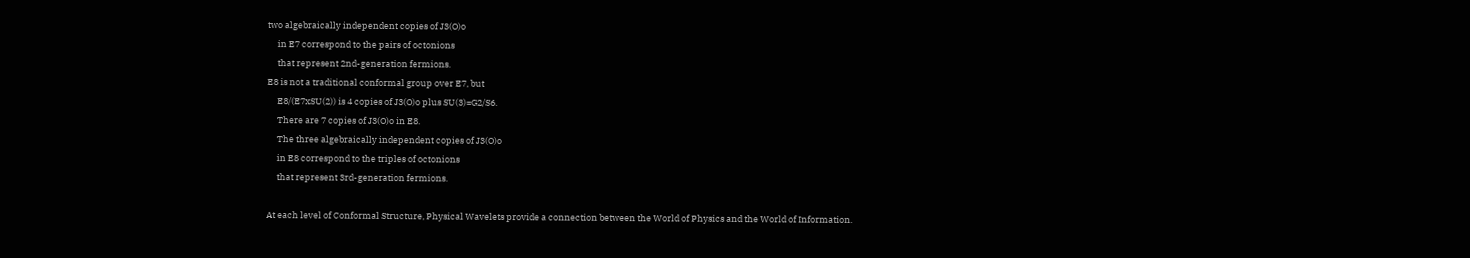two algebraically independent copies of J3(O)o
     in E7 correspond to the pairs of octonions
     that represent 2nd-generation fermions.
E8 is not a traditional conformal group over E7, but
     E8/(E7xSU(2)) is 4 copies of J3(O)o plus SU(3)=G2/S6.
     There are 7 copies of J3(O)o in E8.
     The three algebraically independent copies of J3(O)o
     in E8 correspond to the triples of octonions
     that represent 3rd-generation fermions.

At each level of Conformal Structure, Physical Wavelets provide a connection between the World of Physics and the World of Information.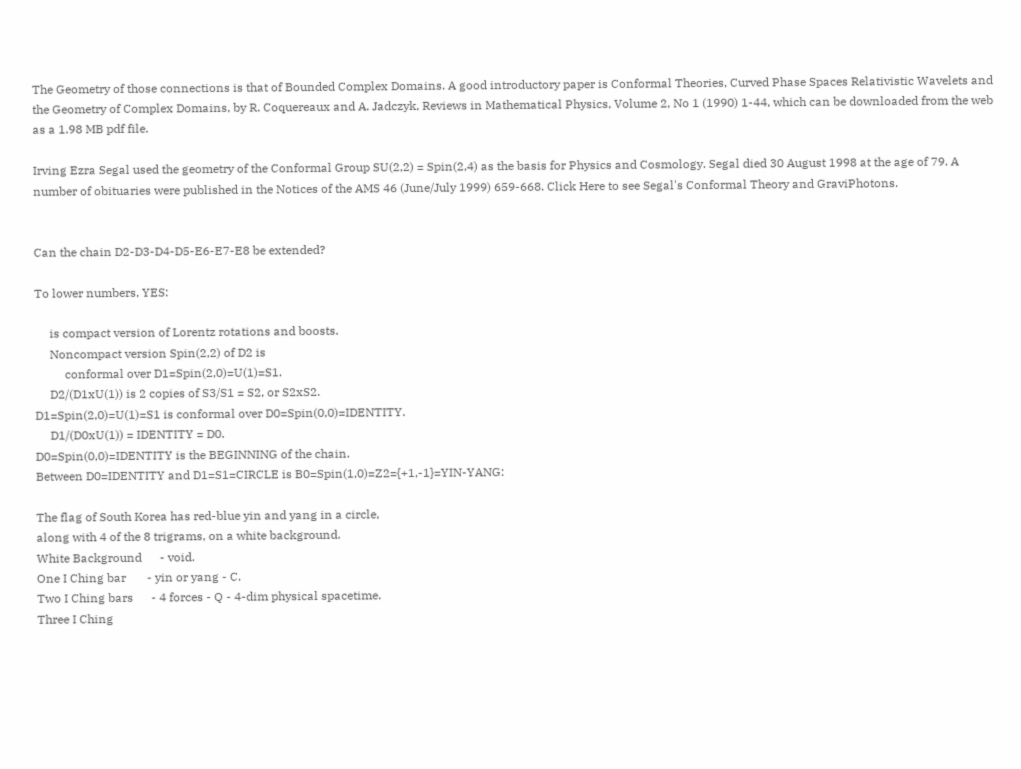The Geometry of those connections is that of Bounded Complex Domains. A good introductory paper is Conformal Theories, Curved Phase Spaces Relativistic Wavelets and the Geometry of Complex Domains, by R. Coquereaux and A. Jadczyk, Reviews in Mathematical Physics, Volume 2, No 1 (1990) 1-44, which can be downloaded from the web as a 1.98 MB pdf file.

Irving Ezra Segal used the geometry of the Conformal Group SU(2,2) = Spin(2,4) as the basis for Physics and Cosmology. Segal died 30 August 1998 at the age of 79. A number of obituaries were published in the Notices of the AMS 46 (June/July 1999) 659-668. Click Here to see Segal's Conformal Theory and GraviPhotons.


Can the chain D2-D3-D4-D5-E6-E7-E8 be extended?

To lower numbers, YES:

     is compact version of Lorentz rotations and boosts.
     Noncompact version Spin(2,2) of D2 is
          conformal over D1=Spin(2,0)=U(1)=S1.
     D2/(D1xU(1)) is 2 copies of S3/S1 = S2, or S2xS2.
D1=Spin(2,0)=U(1)=S1 is conformal over D0=Spin(0,0)=IDENTITY.
     D1/(D0xU(1)) = IDENTITY = D0.
D0=Spin(0,0)=IDENTITY is the BEGINNING of the chain.
Between D0=IDENTITY and D1=S1=CIRCLE is B0=Spin(1,0)=Z2={+1,-1}=YIN-YANG:

The flag of South Korea has red-blue yin and yang in a circle,
along with 4 of the 8 trigrams, on a white background.
White Background      - void.
One I Ching bar       - yin or yang - C.
Two I Ching bars      - 4 forces - Q - 4-dim physical spacetime.
Three I Ching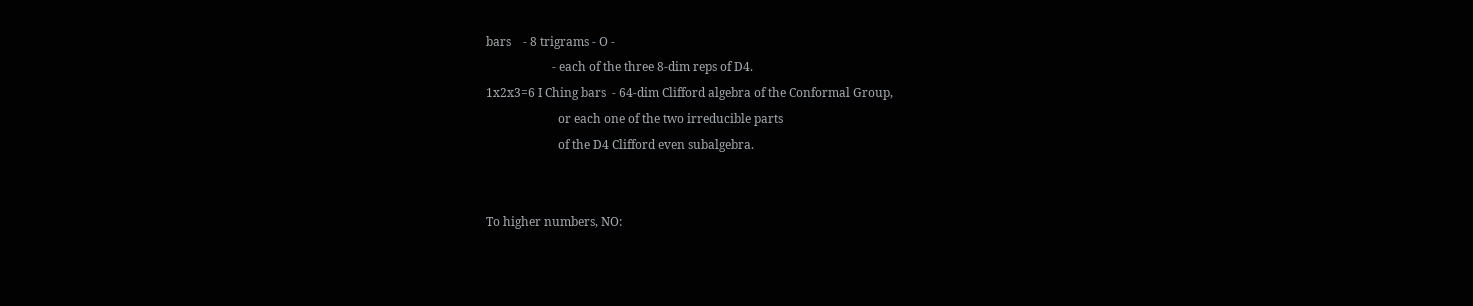bars    - 8 trigrams - O -
                      - each of the three 8-dim reps of D4.
1x2x3=6 I Ching bars  - 64-dim Clifford algebra of the Conformal Group,
                        or each one of the two irreducible parts
                        of the D4 Clifford even subalgebra.


To higher numbers, NO: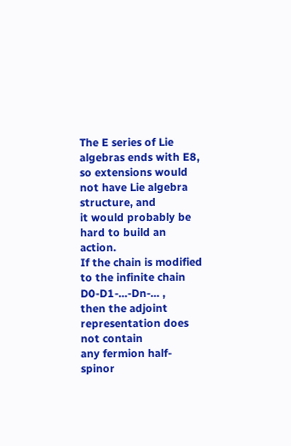The E series of Lie algebras ends with E8,
so extensions would not have Lie algebra structure, and
it would probably be hard to build an action.
If the chain is modified to the infinite chain D0-D1-...-Dn-... ,
then the adjoint representation does not contain
any fermion half-spinor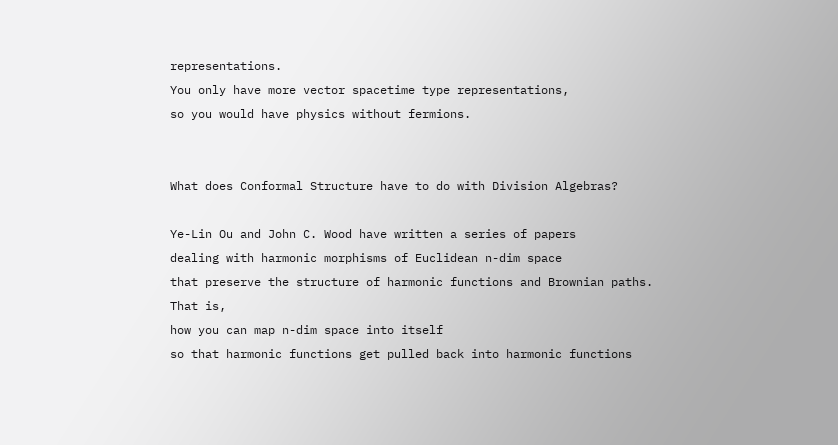representations.
You only have more vector spacetime type representations,
so you would have physics without fermions.


What does Conformal Structure have to do with Division Algebras?

Ye-Lin Ou and John C. Wood have written a series of papers
dealing with harmonic morphisms of Euclidean n-dim space
that preserve the structure of harmonic functions and Brownian paths.
That is,
how you can map n-dim space into itself
so that harmonic functions get pulled back into harmonic functions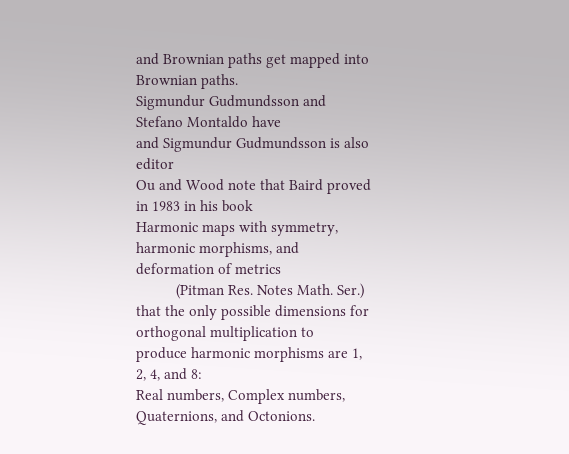and Brownian paths get mapped into Brownian paths.
Sigmundur Gudmundsson and Stefano Montaldo have
and Sigmundur Gudmundsson is also editor
Ou and Wood note that Baird proved in 1983 in his book
Harmonic maps with symmetry, harmonic morphisms, and deformation of metrics
          (Pitman Res. Notes Math. Ser.)
that the only possible dimensions for orthogonal multiplication to
produce harmonic morphisms are 1, 2, 4, and 8:
Real numbers, Complex numbers, Quaternions, and Octonions.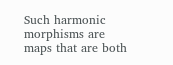Such harmonic morphisms are maps that are both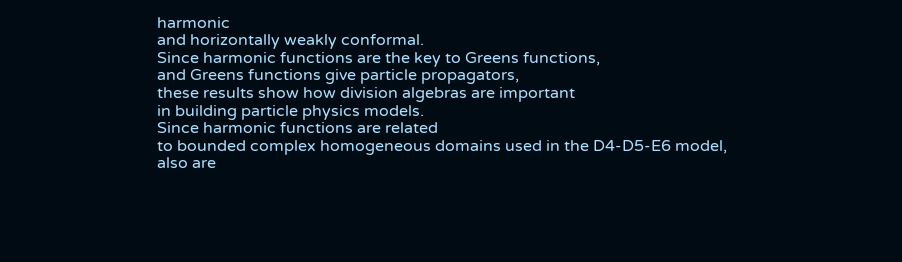harmonic
and horizontally weakly conformal.
Since harmonic functions are the key to Greens functions,
and Greens functions give particle propagators,
these results show how division algebras are important
in building particle physics models.
Since harmonic functions are related
to bounded complex homogeneous domains used in the D4-D5-E6 model,
also are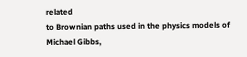related
to Brownian paths used in the physics models of Michael Gibbs,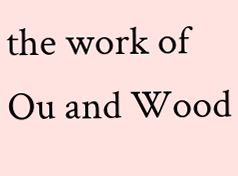the work of Ou and Wood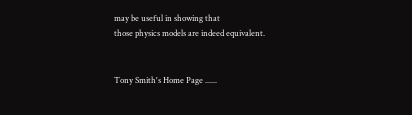may be useful in showing that
those physics models are indeed equivalent.


Tony Smith's Home Page ......